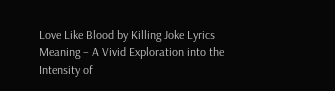Love Like Blood by Killing Joke Lyrics Meaning – A Vivid Exploration into the Intensity of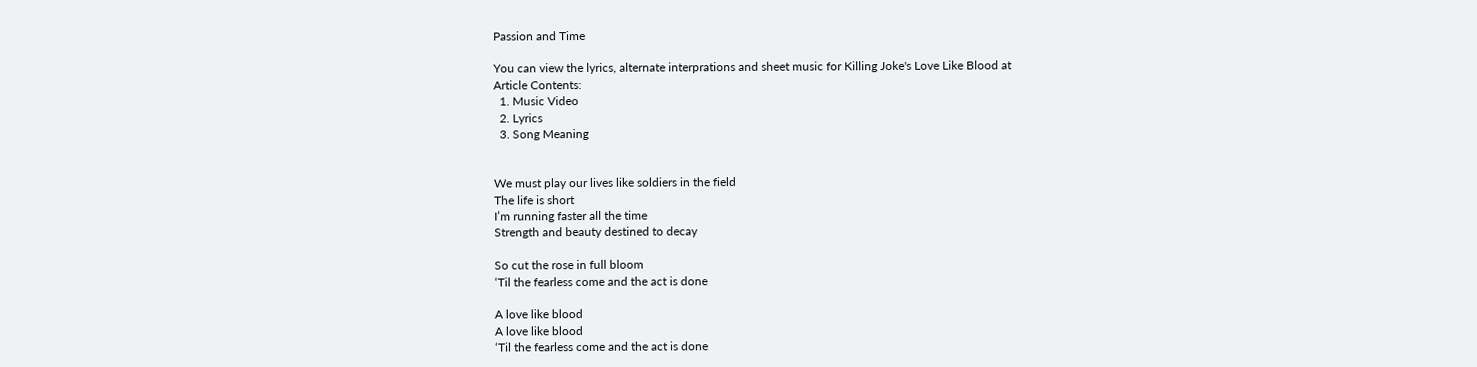Passion and Time

You can view the lyrics, alternate interprations and sheet music for Killing Joke's Love Like Blood at
Article Contents:
  1. Music Video
  2. Lyrics
  3. Song Meaning


We must play our lives like soldiers in the field
The life is short
I’m running faster all the time
Strength and beauty destined to decay

So cut the rose in full bloom
‘Til the fearless come and the act is done

A love like blood
A love like blood
‘Til the fearless come and the act is done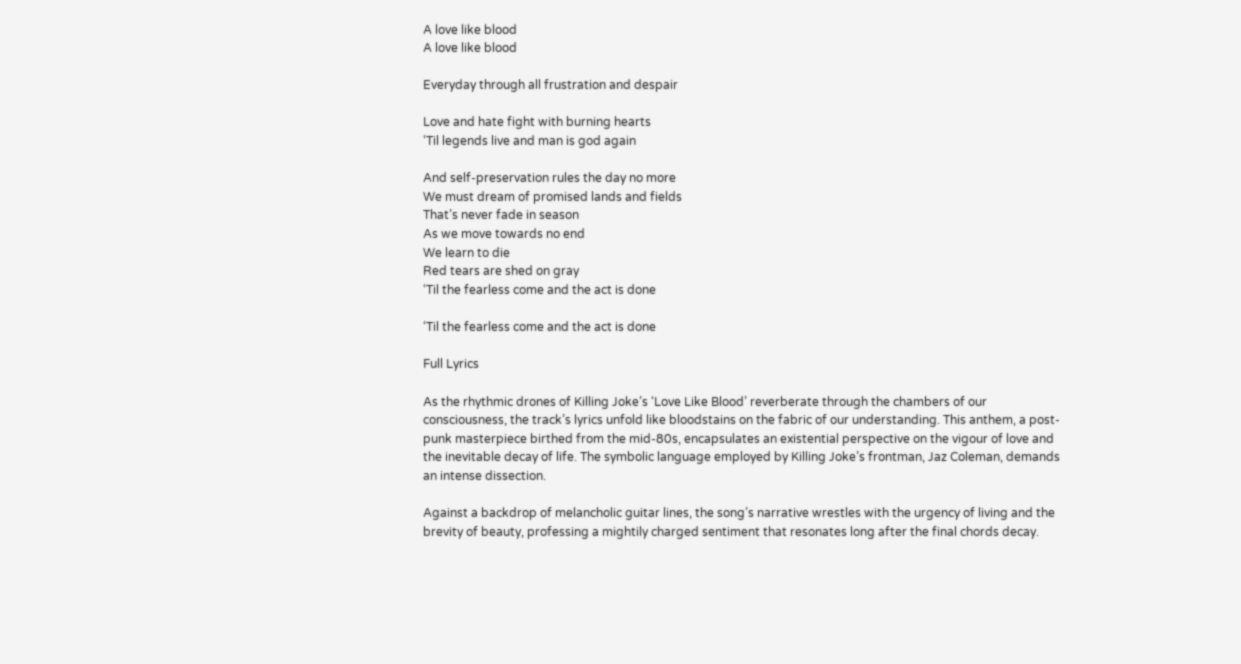A love like blood
A love like blood

Everyday through all frustration and despair

Love and hate fight with burning hearts
‘Til legends live and man is god again

And self-preservation rules the day no more
We must dream of promised lands and fields
That’s never fade in season
As we move towards no end
We learn to die
Red tears are shed on gray
‘Til the fearless come and the act is done

‘Til the fearless come and the act is done

Full Lyrics

As the rhythmic drones of Killing Joke’s ‘Love Like Blood’ reverberate through the chambers of our consciousness, the track’s lyrics unfold like bloodstains on the fabric of our understanding. This anthem, a post-punk masterpiece birthed from the mid-80s, encapsulates an existential perspective on the vigour of love and the inevitable decay of life. The symbolic language employed by Killing Joke’s frontman, Jaz Coleman, demands an intense dissection.

Against a backdrop of melancholic guitar lines, the song’s narrative wrestles with the urgency of living and the brevity of beauty, professing a mightily charged sentiment that resonates long after the final chords decay.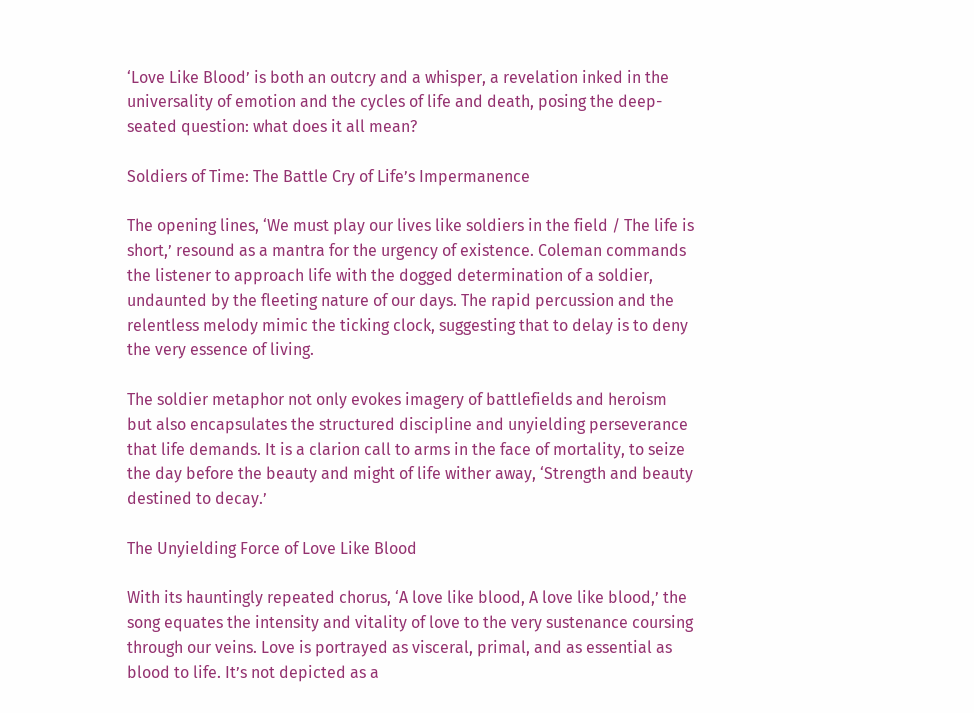‘Love Like Blood’ is both an outcry and a whisper, a revelation inked in the universality of emotion and the cycles of life and death, posing the deep-seated question: what does it all mean?

Soldiers of Time: The Battle Cry of Life’s Impermanence

The opening lines, ‘We must play our lives like soldiers in the field / The life is short,’ resound as a mantra for the urgency of existence. Coleman commands the listener to approach life with the dogged determination of a soldier, undaunted by the fleeting nature of our days. The rapid percussion and the relentless melody mimic the ticking clock, suggesting that to delay is to deny the very essence of living.

The soldier metaphor not only evokes imagery of battlefields and heroism but also encapsulates the structured discipline and unyielding perseverance that life demands. It is a clarion call to arms in the face of mortality, to seize the day before the beauty and might of life wither away, ‘Strength and beauty destined to decay.’

The Unyielding Force of Love Like Blood

With its hauntingly repeated chorus, ‘A love like blood, A love like blood,’ the song equates the intensity and vitality of love to the very sustenance coursing through our veins. Love is portrayed as visceral, primal, and as essential as blood to life. It’s not depicted as a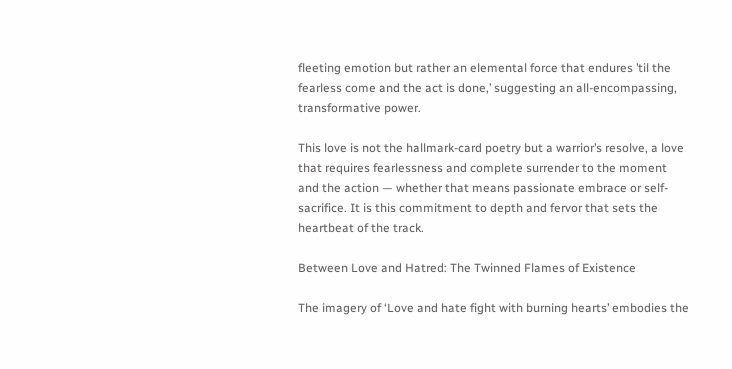fleeting emotion but rather an elemental force that endures ’til the fearless come and the act is done,’ suggesting an all-encompassing, transformative power.

This love is not the hallmark-card poetry but a warrior’s resolve, a love that requires fearlessness and complete surrender to the moment and the action — whether that means passionate embrace or self-sacrifice. It is this commitment to depth and fervor that sets the heartbeat of the track.

Between Love and Hatred: The Twinned Flames of Existence

The imagery of ‘Love and hate fight with burning hearts’ embodies the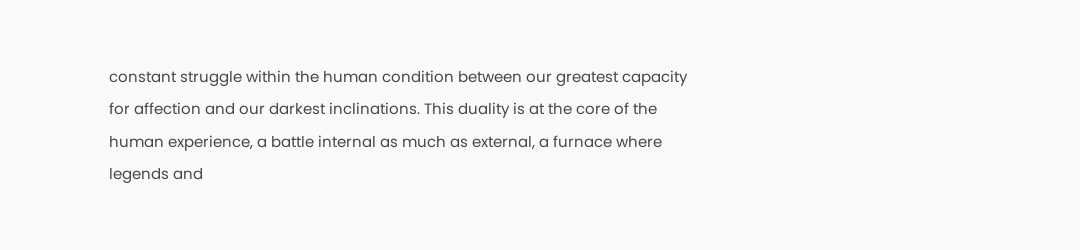constant struggle within the human condition between our greatest capacity for affection and our darkest inclinations. This duality is at the core of the human experience, a battle internal as much as external, a furnace where legends and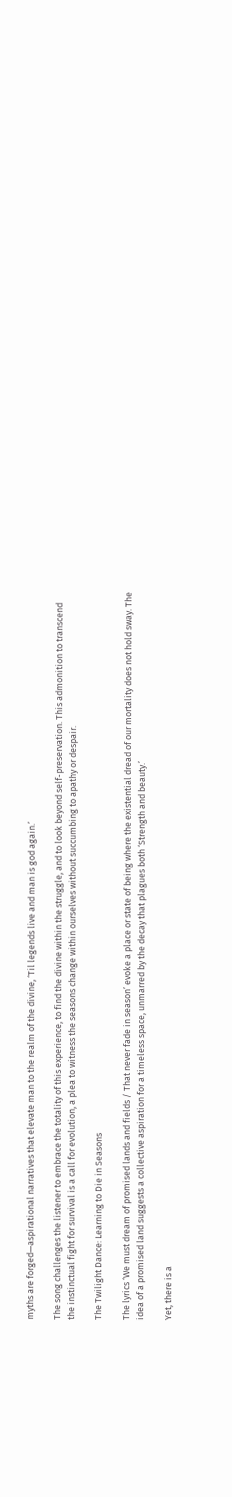myths are forged—aspirational narratives that elevate man to the realm of the divine, ‘Til legends live and man is god again.’

The song challenges the listener to embrace the totality of this experience, to find the divine within the struggle, and to look beyond self-preservation. This admonition to transcend the instinctual fight for survival is a call for evolution, a plea to witness the seasons change within ourselves without succumbing to apathy or despair.

The Twilight Dance: Learning to Die in Seasons

The lyrics ‘We must dream of promised lands and fields / That never fade in season’ evoke a place or state of being where the existential dread of our mortality does not hold sway. The idea of a promised land suggests a collective aspiration for a timeless space, unmarred by the decay that plagues both ‘Strength and beauty.’

Yet, there is a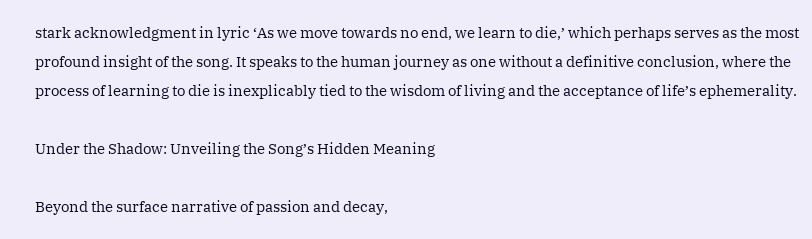stark acknowledgment in lyric ‘As we move towards no end, we learn to die,’ which perhaps serves as the most profound insight of the song. It speaks to the human journey as one without a definitive conclusion, where the process of learning to die is inexplicably tied to the wisdom of living and the acceptance of life’s ephemerality.

Under the Shadow: Unveiling the Song’s Hidden Meaning

Beyond the surface narrative of passion and decay,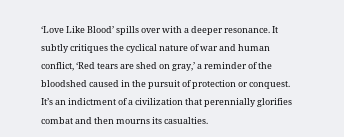‘Love Like Blood’ spills over with a deeper resonance. It subtly critiques the cyclical nature of war and human conflict, ‘Red tears are shed on gray,’ a reminder of the bloodshed caused in the pursuit of protection or conquest. It’s an indictment of a civilization that perennially glorifies combat and then mourns its casualties.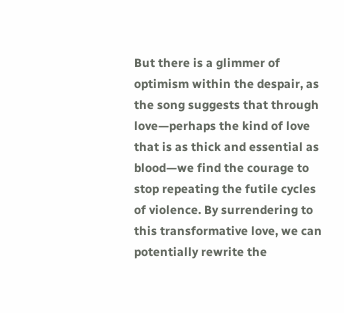But there is a glimmer of optimism within the despair, as the song suggests that through love—perhaps the kind of love that is as thick and essential as blood—we find the courage to stop repeating the futile cycles of violence. By surrendering to this transformative love, we can potentially rewrite the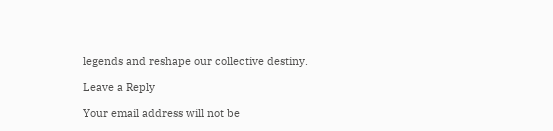legends and reshape our collective destiny.

Leave a Reply

Your email address will not be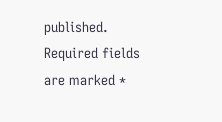published. Required fields are marked *